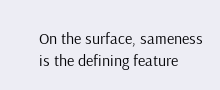On the surface, sameness is the defining feature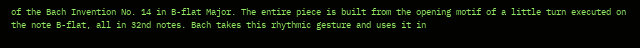of the Bach Invention No. 14 in B-flat Major. The entire piece is built from the opening motif of a little turn executed on the note B-flat, all in 32nd notes. Bach takes this rhythmic gesture and uses it in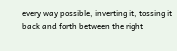every way possible, inverting it, tossing it back and forth between the right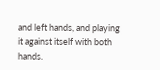and left hands, and playing it against itself with both hands.